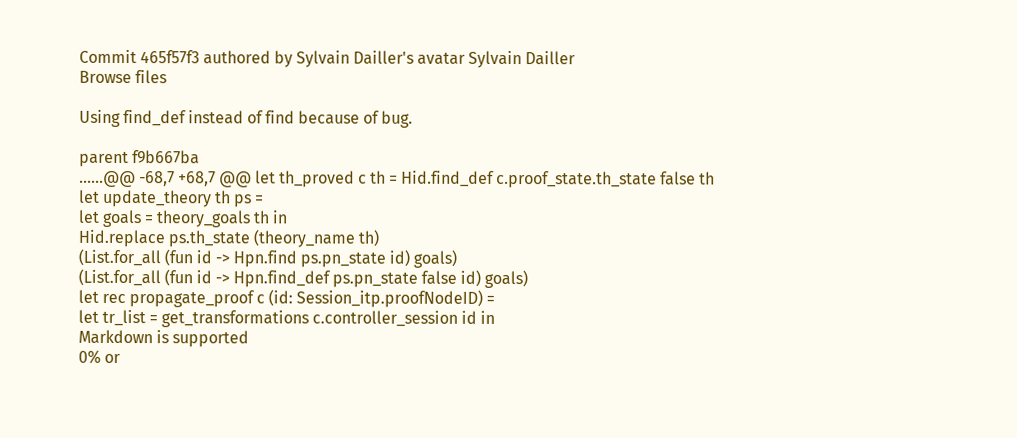Commit 465f57f3 authored by Sylvain Dailler's avatar Sylvain Dailler
Browse files

Using find_def instead of find because of bug.

parent f9b667ba
......@@ -68,7 +68,7 @@ let th_proved c th = Hid.find_def c.proof_state.th_state false th
let update_theory th ps =
let goals = theory_goals th in
Hid.replace ps.th_state (theory_name th)
(List.for_all (fun id -> Hpn.find ps.pn_state id) goals)
(List.for_all (fun id -> Hpn.find_def ps.pn_state false id) goals)
let rec propagate_proof c (id: Session_itp.proofNodeID) =
let tr_list = get_transformations c.controller_session id in
Markdown is supported
0% or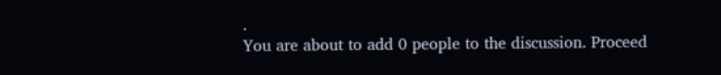.
You are about to add 0 people to the discussion. Proceed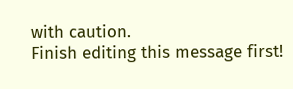with caution.
Finish editing this message first!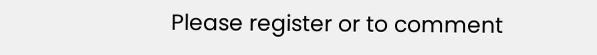Please register or to comment